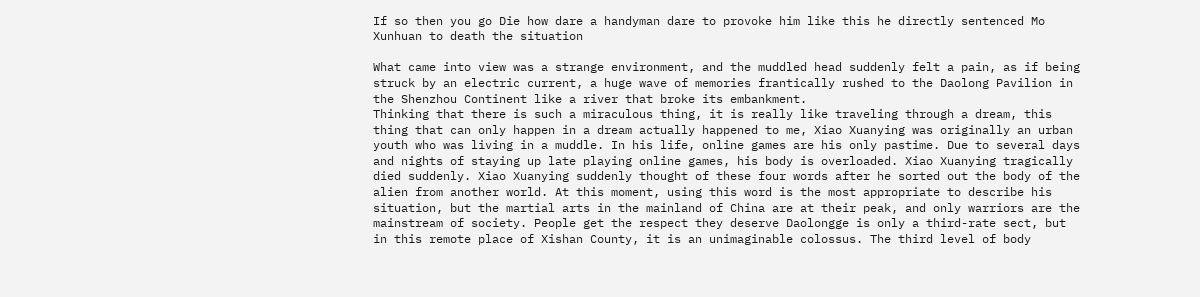If so then you go Die how dare a handyman dare to provoke him like this he directly sentenced Mo Xunhuan to death the situation

What came into view was a strange environment, and the muddled head suddenly felt a pain, as if being struck by an electric current, a huge wave of memories frantically rushed to the Daolong Pavilion in the Shenzhou Continent like a river that broke its embankment.
Thinking that there is such a miraculous thing, it is really like traveling through a dream, this thing that can only happen in a dream actually happened to me, Xiao Xuanying was originally an urban youth who was living in a muddle. In his life, online games are his only pastime. Due to several days and nights of staying up late playing online games, his body is overloaded. Xiao Xuanying tragically died suddenly. Xiao Xuanying suddenly thought of these four words after he sorted out the body of the alien from another world. At this moment, using this word is the most appropriate to describe his situation, but the martial arts in the mainland of China are at their peak, and only warriors are the mainstream of society. People get the respect they deserve Daolongge is only a third-rate sect, but in this remote place of Xishan County, it is an unimaginable colossus. The third level of body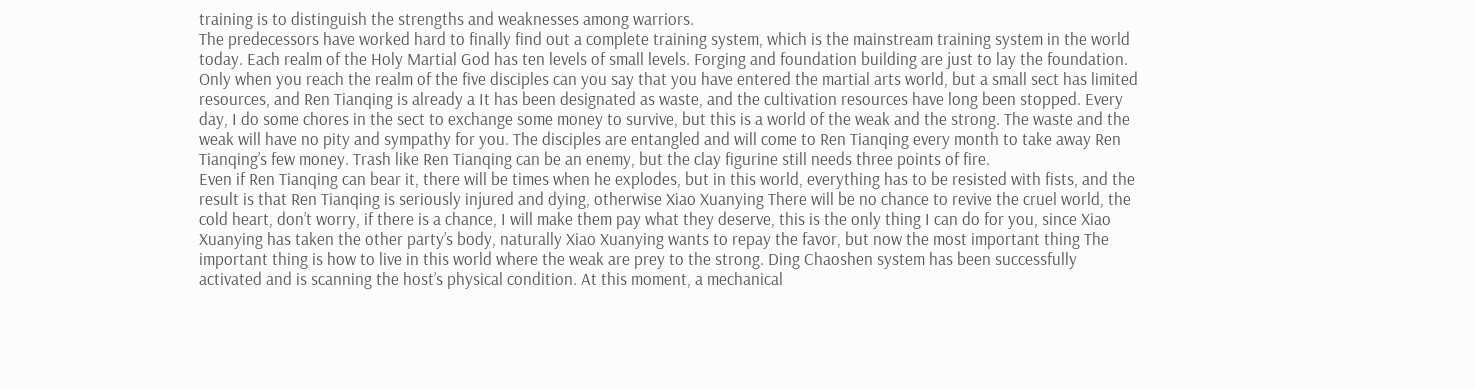training is to distinguish the strengths and weaknesses among warriors.
The predecessors have worked hard to finally find out a complete training system, which is the mainstream training system in the world today. Each realm of the Holy Martial God has ten levels of small levels. Forging and foundation building are just to lay the foundation. Only when you reach the realm of the five disciples can you say that you have entered the martial arts world, but a small sect has limited resources, and Ren Tianqing is already a It has been designated as waste, and the cultivation resources have long been stopped. Every day, I do some chores in the sect to exchange some money to survive, but this is a world of the weak and the strong. The waste and the weak will have no pity and sympathy for you. The disciples are entangled and will come to Ren Tianqing every month to take away Ren Tianqing’s few money. Trash like Ren Tianqing can be an enemy, but the clay figurine still needs three points of fire.
Even if Ren Tianqing can bear it, there will be times when he explodes, but in this world, everything has to be resisted with fists, and the result is that Ren Tianqing is seriously injured and dying, otherwise Xiao Xuanying There will be no chance to revive the cruel world, the cold heart, don’t worry, if there is a chance, I will make them pay what they deserve, this is the only thing I can do for you, since Xiao Xuanying has taken the other party’s body, naturally Xiao Xuanying wants to repay the favor, but now the most important thing The important thing is how to live in this world where the weak are prey to the strong. Ding Chaoshen system has been successfully activated and is scanning the host’s physical condition. At this moment, a mechanical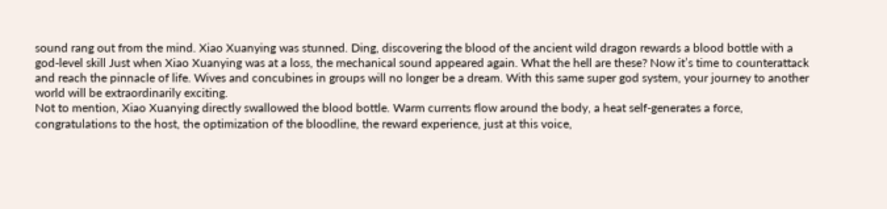sound rang out from the mind. Xiao Xuanying was stunned. Ding, discovering the blood of the ancient wild dragon rewards a blood bottle with a god-level skill Just when Xiao Xuanying was at a loss, the mechanical sound appeared again. What the hell are these? Now it’s time to counterattack and reach the pinnacle of life. Wives and concubines in groups will no longer be a dream. With this same super god system, your journey to another world will be extraordinarily exciting.
Not to mention, Xiao Xuanying directly swallowed the blood bottle. Warm currents flow around the body, a heat self-generates a force, congratulations to the host, the optimization of the bloodline, the reward experience, just at this voice,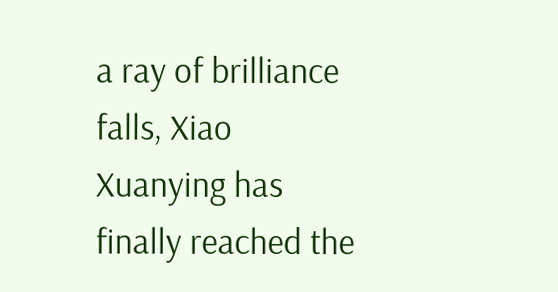a ray of brilliance falls, Xiao Xuanying has finally reached the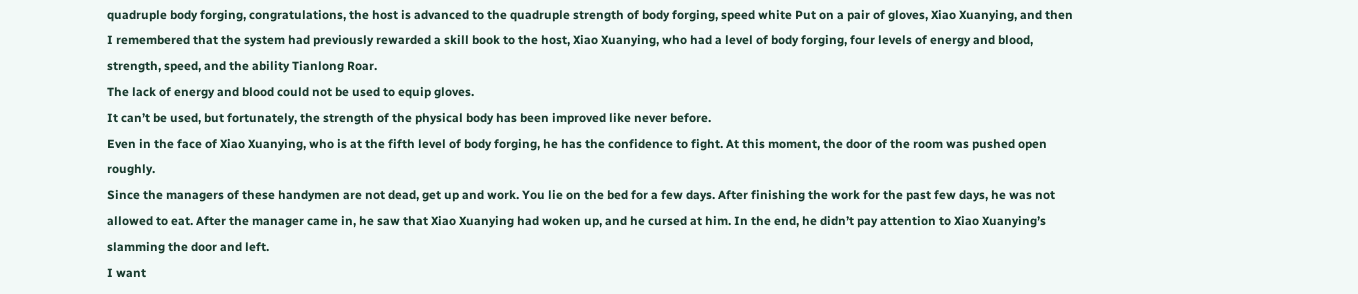quadruple body forging, congratulations, the host is advanced to the quadruple strength of body forging, speed white Put on a pair of gloves, Xiao Xuanying, and then I remembered that the system had previously rewarded a skill book to the host, Xiao Xuanying, who had a level of body forging, four levels of energy and blood, strength, speed, and the ability Tianlong Roar.
The lack of energy and blood could not be used to equip gloves.
It can’t be used, but fortunately, the strength of the physical body has been improved like never before.
Even in the face of Xiao Xuanying, who is at the fifth level of body forging, he has the confidence to fight. At this moment, the door of the room was pushed open roughly.
Since the managers of these handymen are not dead, get up and work. You lie on the bed for a few days. After finishing the work for the past few days, he was not allowed to eat. After the manager came in, he saw that Xiao Xuanying had woken up, and he cursed at him. In the end, he didn’t pay attention to Xiao Xuanying’s slamming the door and left.
I want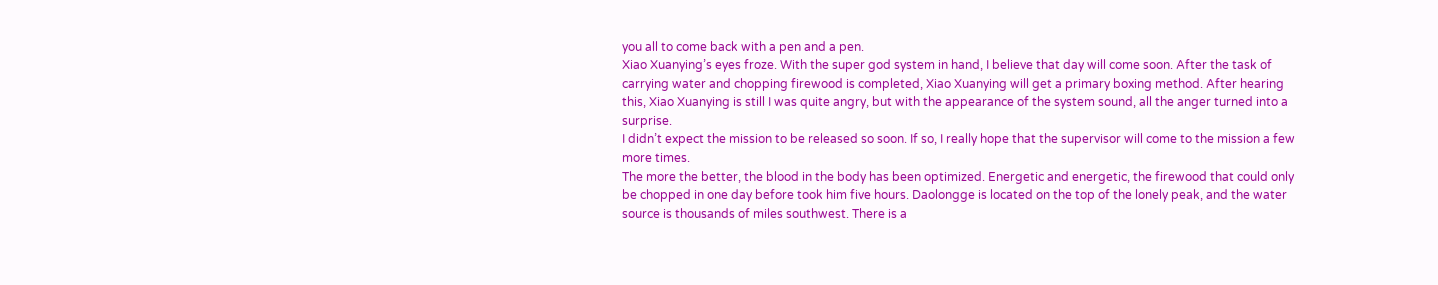you all to come back with a pen and a pen.
Xiao Xuanying’s eyes froze. With the super god system in hand, I believe that day will come soon. After the task of carrying water and chopping firewood is completed, Xiao Xuanying will get a primary boxing method. After hearing this, Xiao Xuanying is still I was quite angry, but with the appearance of the system sound, all the anger turned into a surprise.
I didn’t expect the mission to be released so soon. If so, I really hope that the supervisor will come to the mission a few more times.
The more the better, the blood in the body has been optimized. Energetic and energetic, the firewood that could only be chopped in one day before took him five hours. Daolongge is located on the top of the lonely peak, and the water source is thousands of miles southwest. There is a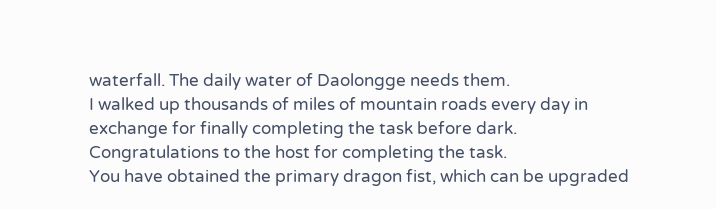waterfall. The daily water of Daolongge needs them.
I walked up thousands of miles of mountain roads every day in exchange for finally completing the task before dark.
Congratulations to the host for completing the task.
You have obtained the primary dragon fist, which can be upgraded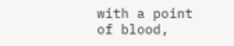with a point of blood,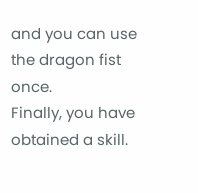and you can use the dragon fist once.
Finally, you have obtained a skill.